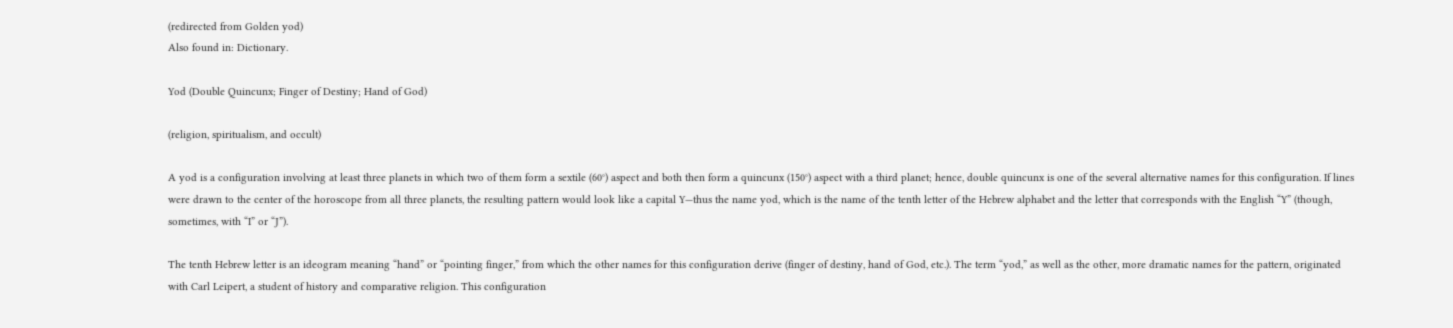(redirected from Golden yod)
Also found in: Dictionary.

Yod (Double Quincunx; Finger of Destiny; Hand of God)

(religion, spiritualism, and occult)

A yod is a configuration involving at least three planets in which two of them form a sextile (60°) aspect and both then form a quincunx (150°) aspect with a third planet; hence, double quincunx is one of the several alternative names for this configuration. If lines were drawn to the center of the horoscope from all three planets, the resulting pattern would look like a capital Y—thus the name yod, which is the name of the tenth letter of the Hebrew alphabet and the letter that corresponds with the English “Y” (though, sometimes, with “I” or “J”).

The tenth Hebrew letter is an ideogram meaning “hand” or “pointing finger,” from which the other names for this configuration derive (finger of destiny, hand of God, etc.). The term “yod,” as well as the other, more dramatic names for the pattern, originated with Carl Leipert, a student of history and comparative religion. This configuration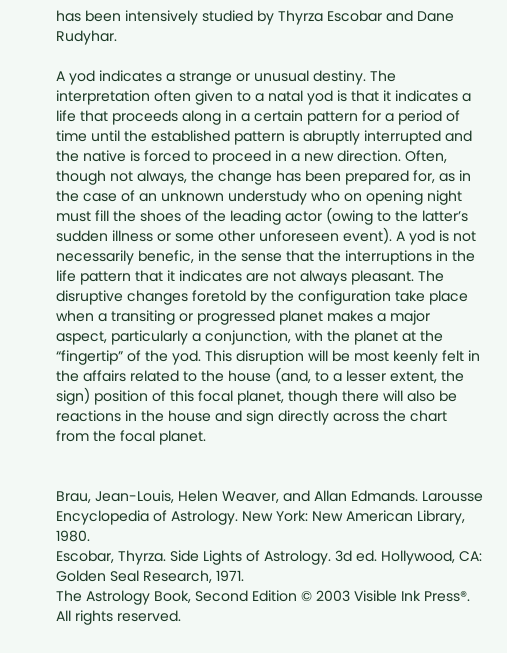has been intensively studied by Thyrza Escobar and Dane Rudyhar.

A yod indicates a strange or unusual destiny. The interpretation often given to a natal yod is that it indicates a life that proceeds along in a certain pattern for a period of time until the established pattern is abruptly interrupted and the native is forced to proceed in a new direction. Often, though not always, the change has been prepared for, as in the case of an unknown understudy who on opening night must fill the shoes of the leading actor (owing to the latter’s sudden illness or some other unforeseen event). A yod is not necessarily benefic, in the sense that the interruptions in the life pattern that it indicates are not always pleasant. The disruptive changes foretold by the configuration take place when a transiting or progressed planet makes a major aspect, particularly a conjunction, with the planet at the “fingertip” of the yod. This disruption will be most keenly felt in the affairs related to the house (and, to a lesser extent, the sign) position of this focal planet, though there will also be reactions in the house and sign directly across the chart from the focal planet.


Brau, Jean-Louis, Helen Weaver, and Allan Edmands. Larousse Encyclopedia of Astrology. New York: New American Library, 1980.
Escobar, Thyrza. Side Lights of Astrology. 3d ed. Hollywood, CA: Golden Seal Research, 1971.
The Astrology Book, Second Edition © 2003 Visible Ink Press®. All rights reserved.